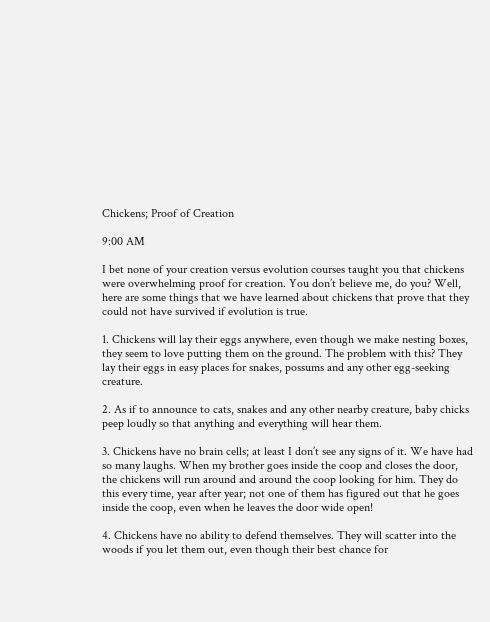Chickens; Proof of Creation

9:00 AM

I bet none of your creation versus evolution courses taught you that chickens were overwhelming proof for creation. You don’t believe me, do you? Well, here are some things that we have learned about chickens that prove that they could not have survived if evolution is true.

1. Chickens will lay their eggs anywhere, even though we make nesting boxes, they seem to love putting them on the ground. The problem with this? They lay their eggs in easy places for snakes, possums and any other egg-seeking creature.

2. As if to announce to cats, snakes and any other nearby creature, baby chicks peep loudly so that anything and everything will hear them.

3. Chickens have no brain cells; at least I don’t see any signs of it. We have had so many laughs. When my brother goes inside the coop and closes the door, the chickens will run around and around the coop looking for him. They do this every time, year after year; not one of them has figured out that he goes inside the coop, even when he leaves the door wide open!

4. Chickens have no ability to defend themselves. They will scatter into the woods if you let them out, even though their best chance for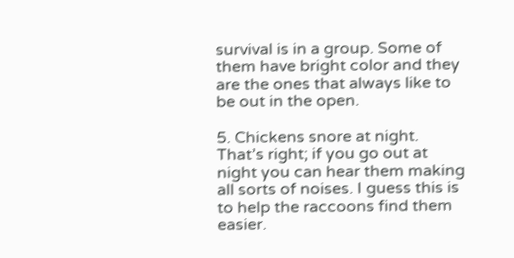survival is in a group. Some of them have bright color and they are the ones that always like to be out in the open.

5. Chickens snore at night. That’s right; if you go out at night you can hear them making all sorts of noises. I guess this is to help the raccoons find them easier.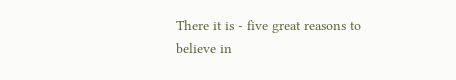There it is - five great reasons to believe in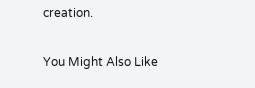creation.

You Might Also Like